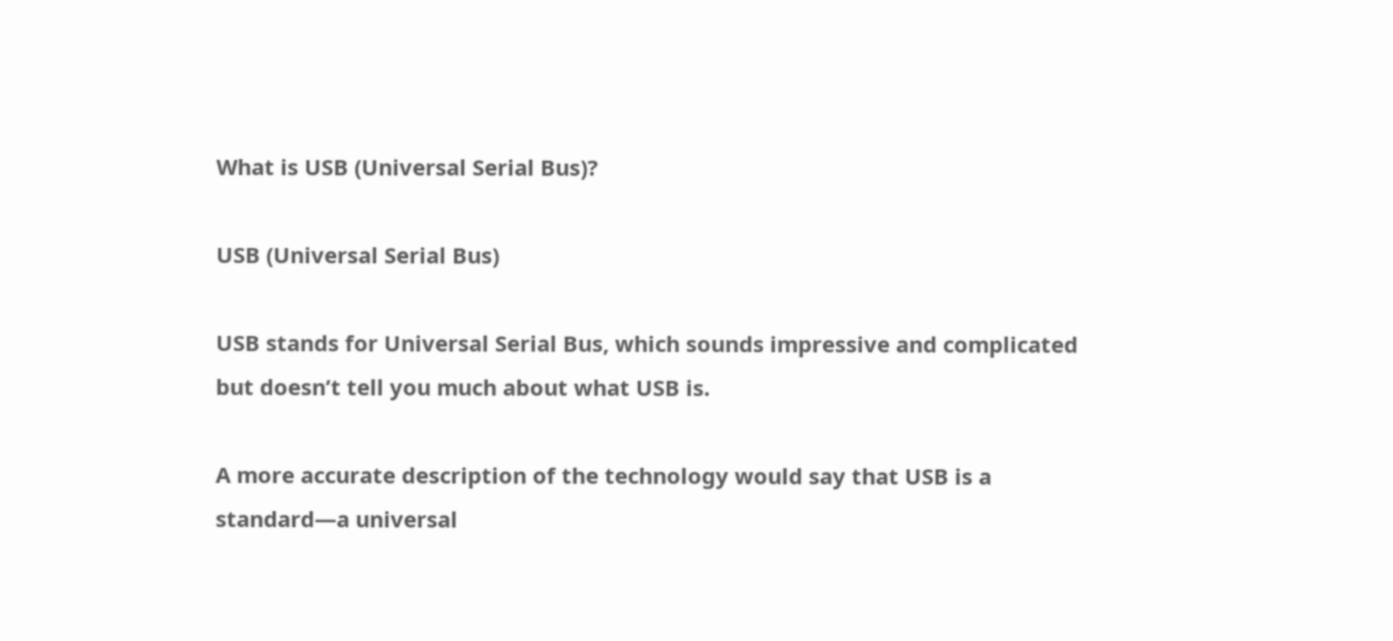What is USB (Universal Serial Bus)?

USB (Universal Serial Bus)

USB stands for Universal Serial Bus, which sounds impressive and complicated but doesn’t tell you much about what USB is.

A more accurate description of the technology would say that USB is a standard—a universal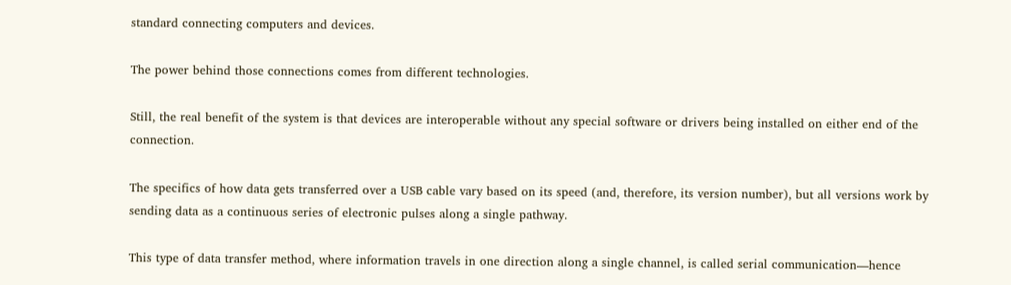standard connecting computers and devices.

The power behind those connections comes from different technologies.

Still, the real benefit of the system is that devices are interoperable without any special software or drivers being installed on either end of the connection.

The specifics of how data gets transferred over a USB cable vary based on its speed (and, therefore, its version number), but all versions work by sending data as a continuous series of electronic pulses along a single pathway.

This type of data transfer method, where information travels in one direction along a single channel, is called serial communication—hence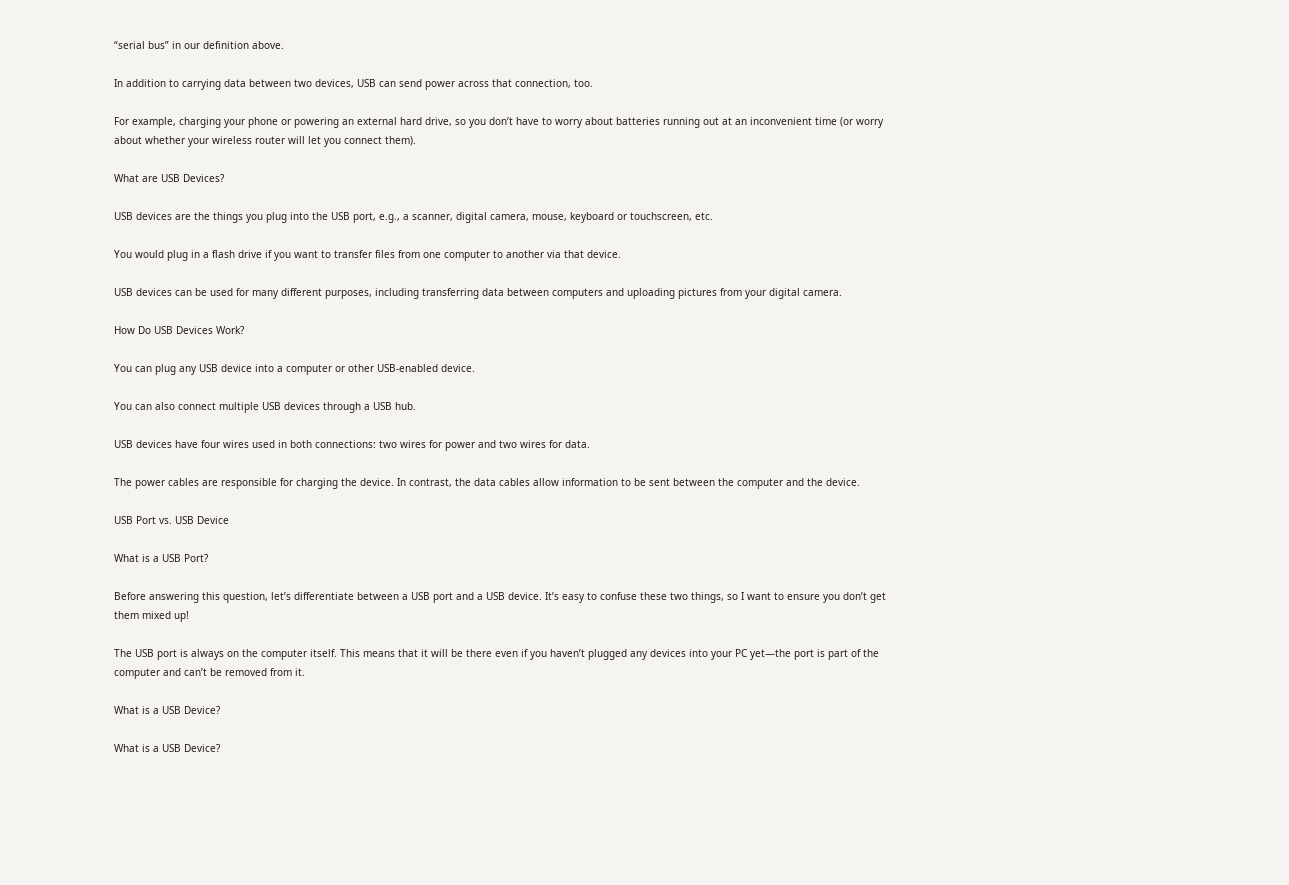“serial bus” in our definition above.

In addition to carrying data between two devices, USB can send power across that connection, too.

For example, charging your phone or powering an external hard drive, so you don’t have to worry about batteries running out at an inconvenient time (or worry about whether your wireless router will let you connect them).

What are USB Devices?

USB devices are the things you plug into the USB port, e.g., a scanner, digital camera, mouse, keyboard or touchscreen, etc.

You would plug in a flash drive if you want to transfer files from one computer to another via that device.

USB devices can be used for many different purposes, including transferring data between computers and uploading pictures from your digital camera.

How Do USB Devices Work?

You can plug any USB device into a computer or other USB-enabled device.

You can also connect multiple USB devices through a USB hub.

USB devices have four wires used in both connections: two wires for power and two wires for data.

The power cables are responsible for charging the device. In contrast, the data cables allow information to be sent between the computer and the device.

USB Port vs. USB Device

What is a USB Port?

Before answering this question, let’s differentiate between a USB port and a USB device. It’s easy to confuse these two things, so I want to ensure you don’t get them mixed up!

The USB port is always on the computer itself. This means that it will be there even if you haven’t plugged any devices into your PC yet—the port is part of the computer and can’t be removed from it.

What is a USB Device?

What is a USB Device?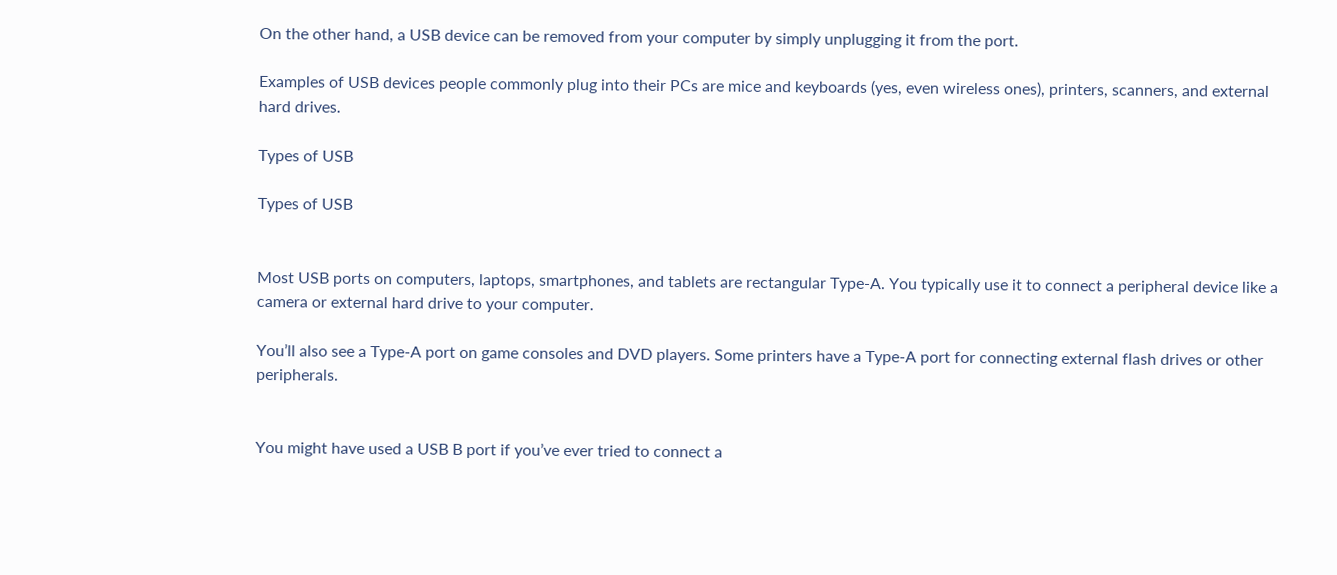On the other hand, a USB device can be removed from your computer by simply unplugging it from the port.

Examples of USB devices people commonly plug into their PCs are mice and keyboards (yes, even wireless ones), printers, scanners, and external hard drives.

Types of USB

Types of USB


Most USB ports on computers, laptops, smartphones, and tablets are rectangular Type-A. You typically use it to connect a peripheral device like a camera or external hard drive to your computer.

You’ll also see a Type-A port on game consoles and DVD players. Some printers have a Type-A port for connecting external flash drives or other peripherals.


You might have used a USB B port if you’ve ever tried to connect a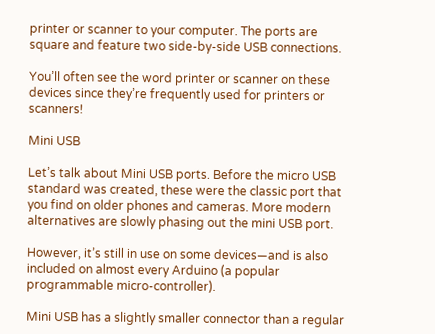printer or scanner to your computer. The ports are square and feature two side-by-side USB connections.

You’ll often see the word printer or scanner on these devices since they’re frequently used for printers or scanners!

Mini USB

Let’s talk about Mini USB ports. Before the micro USB standard was created, these were the classic port that you find on older phones and cameras. More modern alternatives are slowly phasing out the mini USB port.

However, it’s still in use on some devices—and is also included on almost every Arduino (a popular programmable micro-controller).

Mini USB has a slightly smaller connector than a regular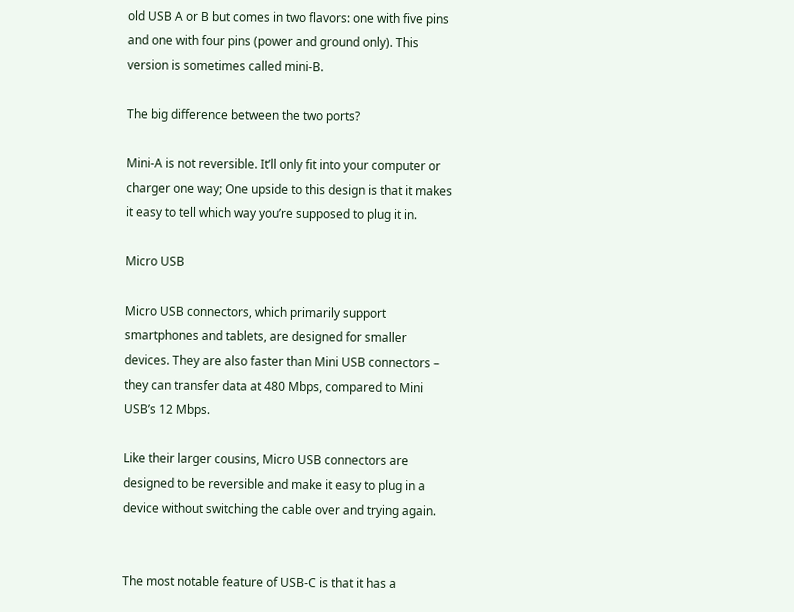old USB A or B but comes in two flavors: one with five pins and one with four pins (power and ground only). This version is sometimes called mini-B.

The big difference between the two ports?

Mini-A is not reversible. It’ll only fit into your computer or charger one way; One upside to this design is that it makes it easy to tell which way you’re supposed to plug it in.

Micro USB

Micro USB connectors, which primarily support smartphones and tablets, are designed for smaller devices. They are also faster than Mini USB connectors – they can transfer data at 480 Mbps, compared to Mini USB’s 12 Mbps.

Like their larger cousins, Micro USB connectors are designed to be reversible and make it easy to plug in a device without switching the cable over and trying again.


The most notable feature of USB-C is that it has a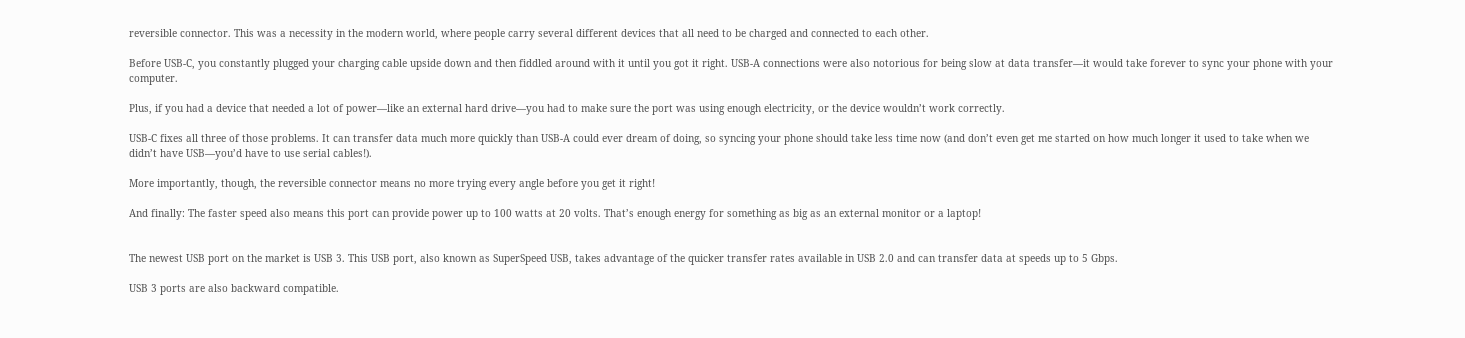reversible connector. This was a necessity in the modern world, where people carry several different devices that all need to be charged and connected to each other.

Before USB-C, you constantly plugged your charging cable upside down and then fiddled around with it until you got it right. USB-A connections were also notorious for being slow at data transfer—it would take forever to sync your phone with your computer.

Plus, if you had a device that needed a lot of power—like an external hard drive—you had to make sure the port was using enough electricity, or the device wouldn’t work correctly.

USB-C fixes all three of those problems. It can transfer data much more quickly than USB-A could ever dream of doing, so syncing your phone should take less time now (and don’t even get me started on how much longer it used to take when we didn’t have USB—you’d have to use serial cables!).

More importantly, though, the reversible connector means no more trying every angle before you get it right!

And finally: The faster speed also means this port can provide power up to 100 watts at 20 volts. That’s enough energy for something as big as an external monitor or a laptop!


The newest USB port on the market is USB 3. This USB port, also known as SuperSpeed USB, takes advantage of the quicker transfer rates available in USB 2.0 and can transfer data at speeds up to 5 Gbps.

USB 3 ports are also backward compatible.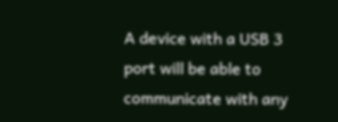A device with a USB 3 port will be able to communicate with any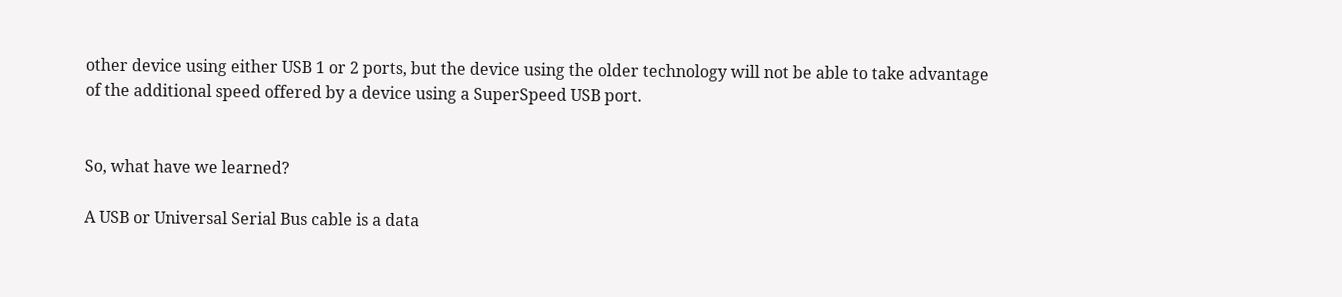other device using either USB 1 or 2 ports, but the device using the older technology will not be able to take advantage of the additional speed offered by a device using a SuperSpeed USB port.


So, what have we learned?

A USB or Universal Serial Bus cable is a data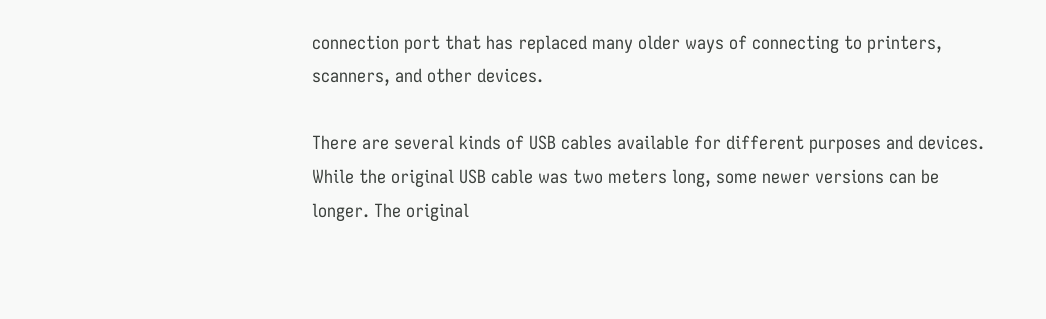connection port that has replaced many older ways of connecting to printers, scanners, and other devices.

There are several kinds of USB cables available for different purposes and devices. While the original USB cable was two meters long, some newer versions can be longer. The original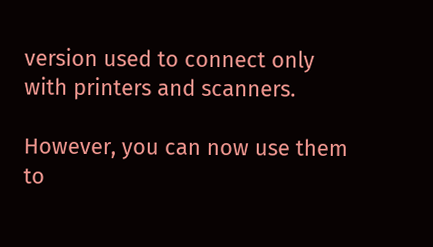version used to connect only with printers and scanners.

However, you can now use them to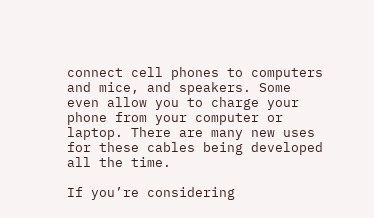connect cell phones to computers and mice, and speakers. Some even allow you to charge your phone from your computer or laptop. There are many new uses for these cables being developed all the time.

If you’re considering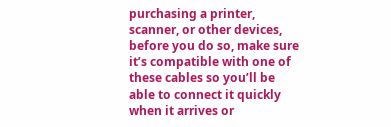purchasing a printer, scanner, or other devices, before you do so, make sure it’s compatible with one of these cables so you’ll be able to connect it quickly when it arrives or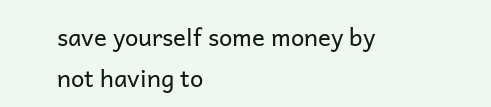save yourself some money by not having to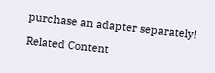purchase an adapter separately!

Related Content